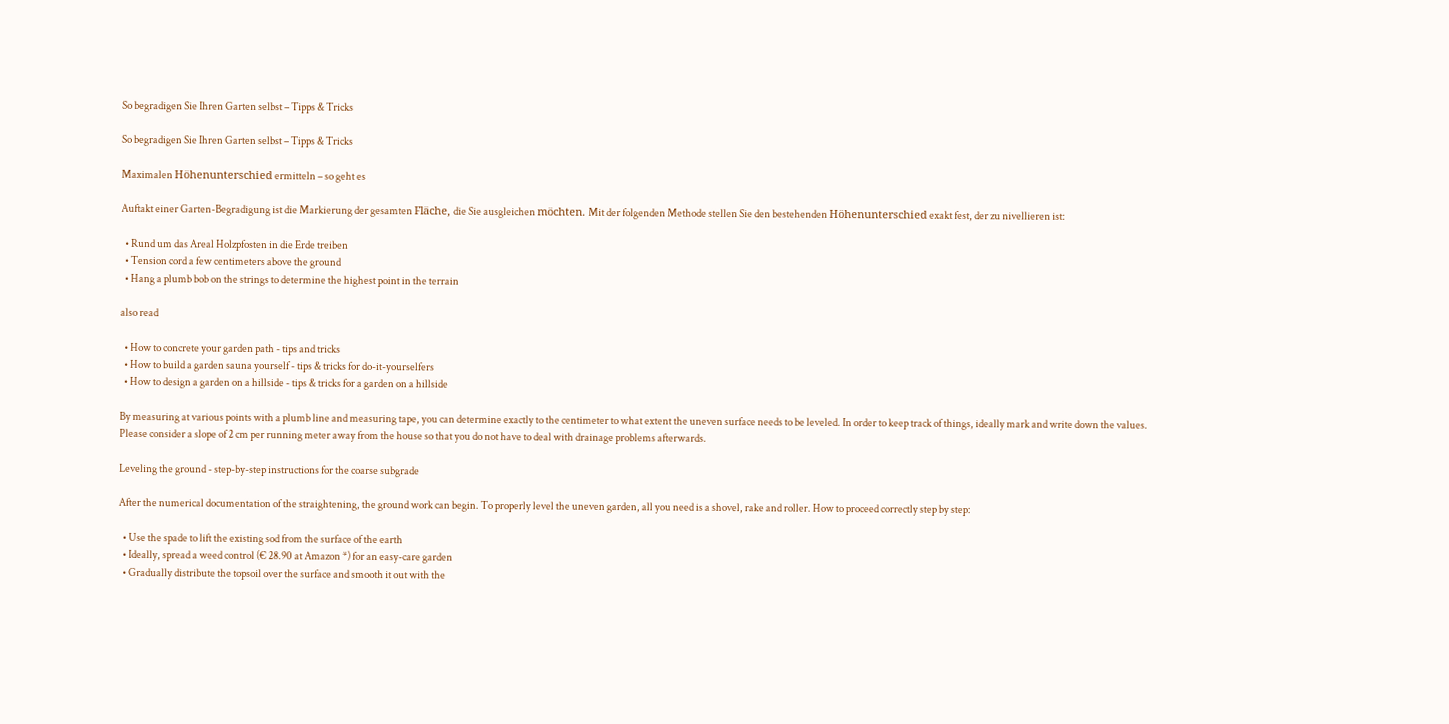So begradigen Sie Ihren Garten selbst – Tipps & Tricks

So begradigen Sie Ihren Garten selbst – Tipps & Tricks

Maximalen Höhenunterschied ermitteln – so geht es

Auftakt einer Garten-Begradigung ist die Markierung der gesamten Fläche, die Sie ausgleichen möchten. Mit der folgenden Methode stellen Sie den bestehenden Höhenunterschied exakt fest, der zu nivellieren ist:

  • Rund um das Areal Holzpfosten in die Erde treiben
  • Tension cord a few centimeters above the ground
  • Hang a plumb bob on the strings to determine the highest point in the terrain

also read

  • How to concrete your garden path - tips and tricks
  • How to build a garden sauna yourself - tips & tricks for do-it-yourselfers
  • How to design a garden on a hillside - tips & tricks for a garden on a hillside

By measuring at various points with a plumb line and measuring tape, you can determine exactly to the centimeter to what extent the uneven surface needs to be leveled. In order to keep track of things, ideally mark and write down the values. Please consider a slope of 2 cm per running meter away from the house so that you do not have to deal with drainage problems afterwards.

Leveling the ground - step-by-step instructions for the coarse subgrade

After the numerical documentation of the straightening, the ground work can begin. To properly level the uneven garden, all you need is a shovel, rake and roller. How to proceed correctly step by step:

  • Use the spade to lift the existing sod from the surface of the earth
  • Ideally, spread a weed control (€ 28.90 at Amazon *) for an easy-care garden
  • Gradually distribute the topsoil over the surface and smooth it out with the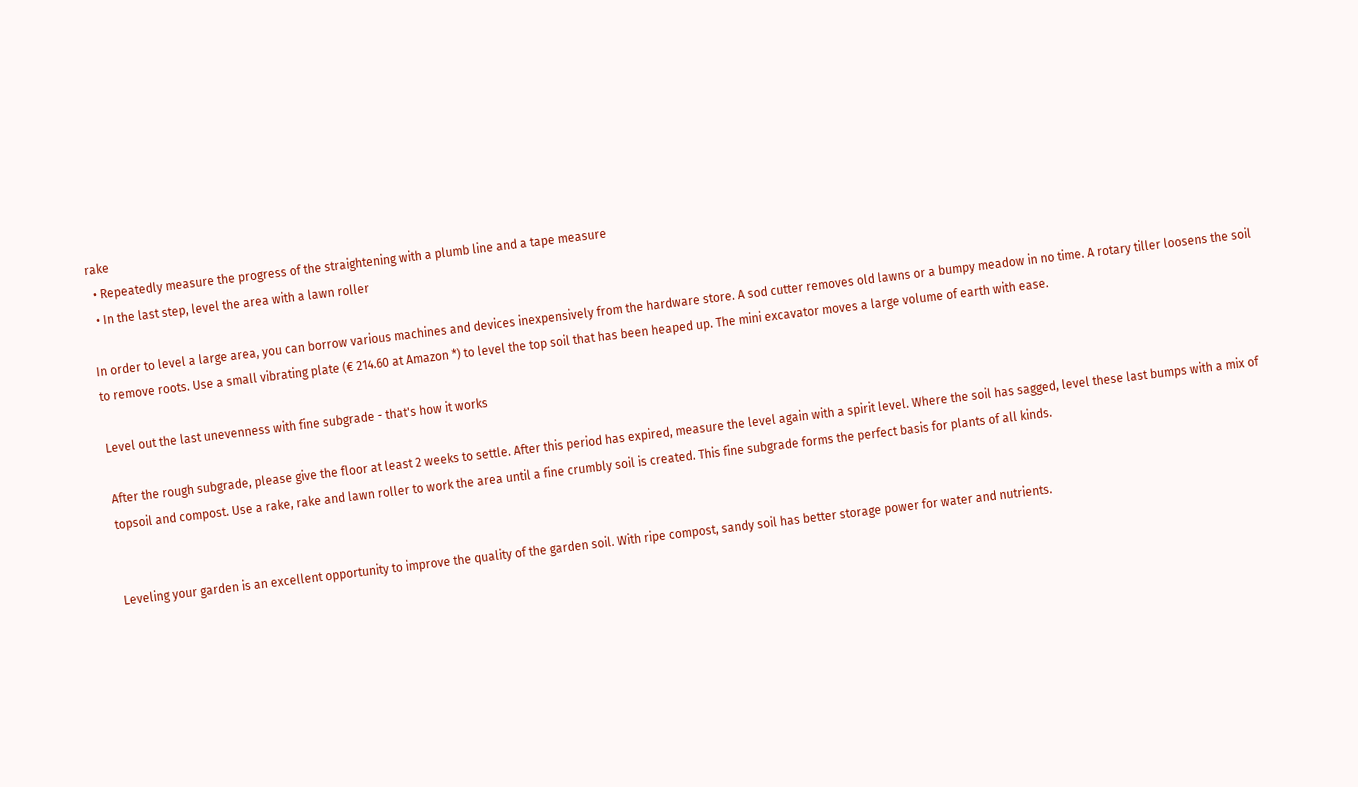rake
  • Repeatedly measure the progress of the straightening with a plumb line and a tape measure
  • In the last step, level the area with a lawn roller

In order to level a large area, you can borrow various machines and devices inexpensively from the hardware store. A sod cutter removes old lawns or a bumpy meadow in no time. A rotary tiller loosens the soil to remove roots. Use a small vibrating plate (€ 214.60 at Amazon *) to level the top soil that has been heaped up. The mini excavator moves a large volume of earth with ease.

Level out the last unevenness with fine subgrade - that's how it works

After the rough subgrade, please give the floor at least 2 weeks to settle. After this period has expired, measure the level again with a spirit level. Where the soil has sagged, level these last bumps with a mix of topsoil and compost. Use a rake, rake and lawn roller to work the area until a fine crumbly soil is created. This fine subgrade forms the perfect basis for plants of all kinds.


Leveling your garden is an excellent opportunity to improve the quality of the garden soil. With ripe compost, sandy soil has better storage power for water and nutrients.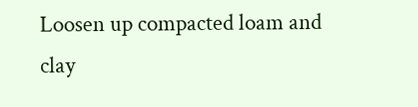Loosen up compacted loam and clay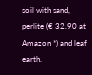soil with sand, perlite (€ 32.90 at Amazon *) and leaf earth.